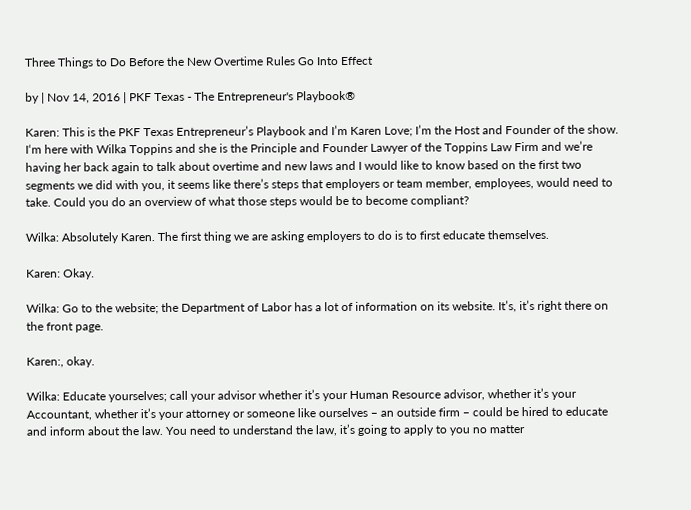Three Things to Do Before the New Overtime Rules Go Into Effect

by | Nov 14, 2016 | PKF Texas - The Entrepreneur's Playbook®

Karen: This is the PKF Texas Entrepreneur’s Playbook and I’m Karen Love; I’m the Host and Founder of the show. I‘m here with Wilka Toppins and she is the Principle and Founder Lawyer of the Toppins Law Firm and we’re having her back again to talk about overtime and new laws and I would like to know based on the first two segments we did with you, it seems like there’s steps that employers or team member, employees, would need to take. Could you do an overview of what those steps would be to become compliant?

Wilka: Absolutely Karen. The first thing we are asking employers to do is to first educate themselves.

Karen: Okay.

Wilka: Go to the website; the Department of Labor has a lot of information on its website. It’s, it’s right there on the front page.

Karen:, okay.

Wilka: Educate yourselves; call your advisor whether it’s your Human Resource advisor, whether it’s your Accountant, whether it’s your attorney or someone like ourselves – an outside firm – could be hired to educate and inform about the law. You need to understand the law, it’s going to apply to you no matter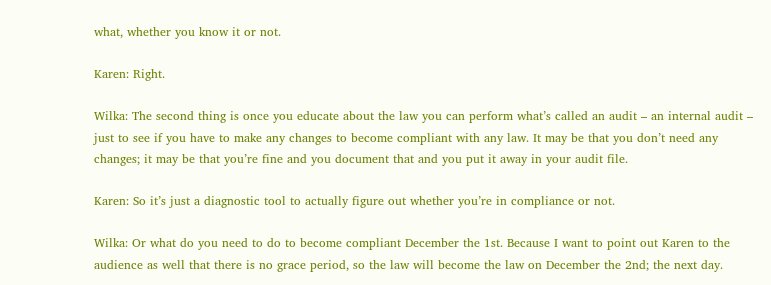what, whether you know it or not.

Karen: Right.

Wilka: The second thing is once you educate about the law you can perform what’s called an audit – an internal audit – just to see if you have to make any changes to become compliant with any law. It may be that you don’t need any changes; it may be that you’re fine and you document that and you put it away in your audit file.

Karen: So it’s just a diagnostic tool to actually figure out whether you’re in compliance or not.

Wilka: Or what do you need to do to become compliant December the 1st. Because I want to point out Karen to the audience as well that there is no grace period, so the law will become the law on December the 2nd; the next day.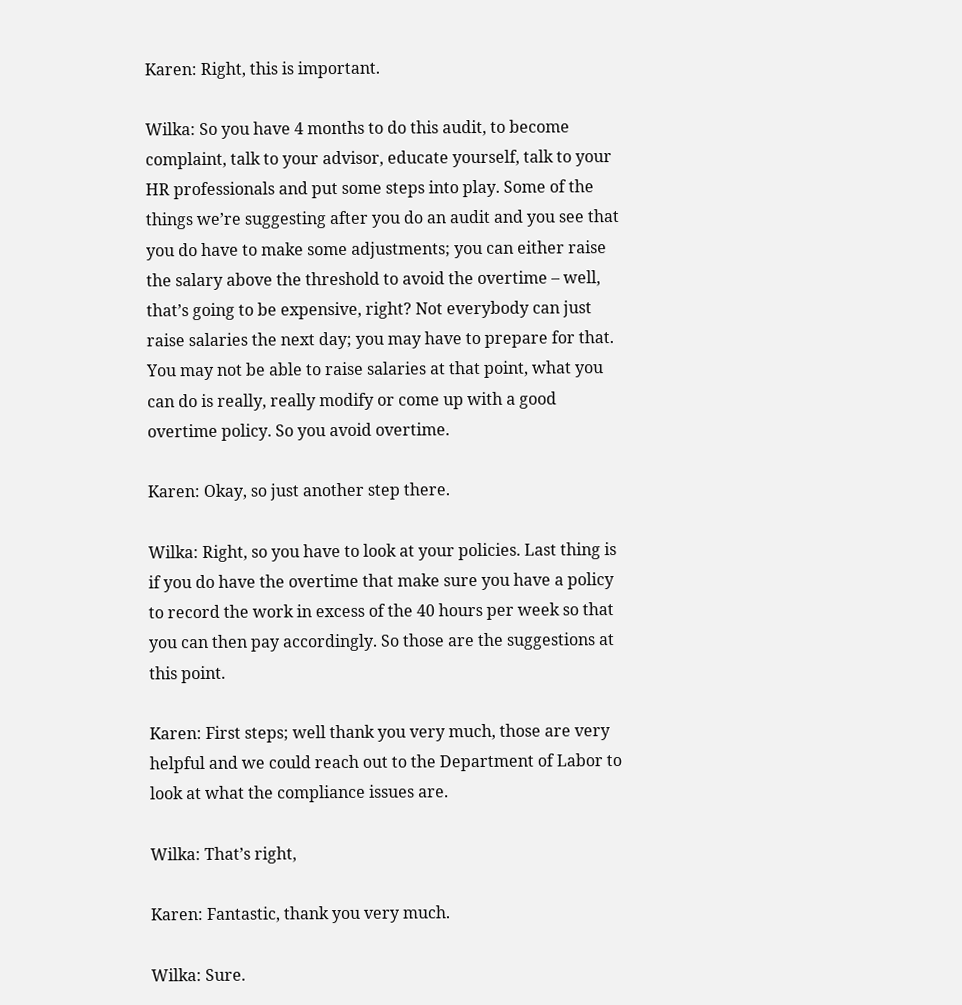Karen: Right, this is important.

Wilka: So you have 4 months to do this audit, to become complaint, talk to your advisor, educate yourself, talk to your HR professionals and put some steps into play. Some of the things we’re suggesting after you do an audit and you see that you do have to make some adjustments; you can either raise the salary above the threshold to avoid the overtime – well, that’s going to be expensive, right? Not everybody can just raise salaries the next day; you may have to prepare for that. You may not be able to raise salaries at that point, what you can do is really, really modify or come up with a good overtime policy. So you avoid overtime.

Karen: Okay, so just another step there.

Wilka: Right, so you have to look at your policies. Last thing is if you do have the overtime that make sure you have a policy to record the work in excess of the 40 hours per week so that you can then pay accordingly. So those are the suggestions at this point.

Karen: First steps; well thank you very much, those are very helpful and we could reach out to the Department of Labor to look at what the compliance issues are.

Wilka: That’s right,

Karen: Fantastic, thank you very much.

Wilka: Sure.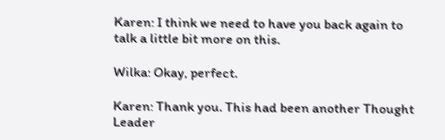Karen: I think we need to have you back again to talk a little bit more on this.

Wilka: Okay, perfect.

Karen: Thank you. This had been another Thought Leader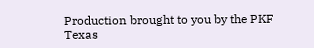Production brought to you by the PKF Texas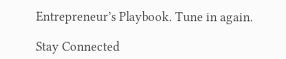Entrepreneur’s Playbook. Tune in again.

Stay Connected